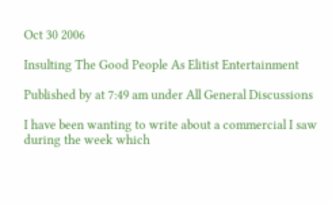Oct 30 2006

Insulting The Good People As Elitist Entertainment

Published by at 7:49 am under All General Discussions

I have been wanting to write about a commercial I saw during the week which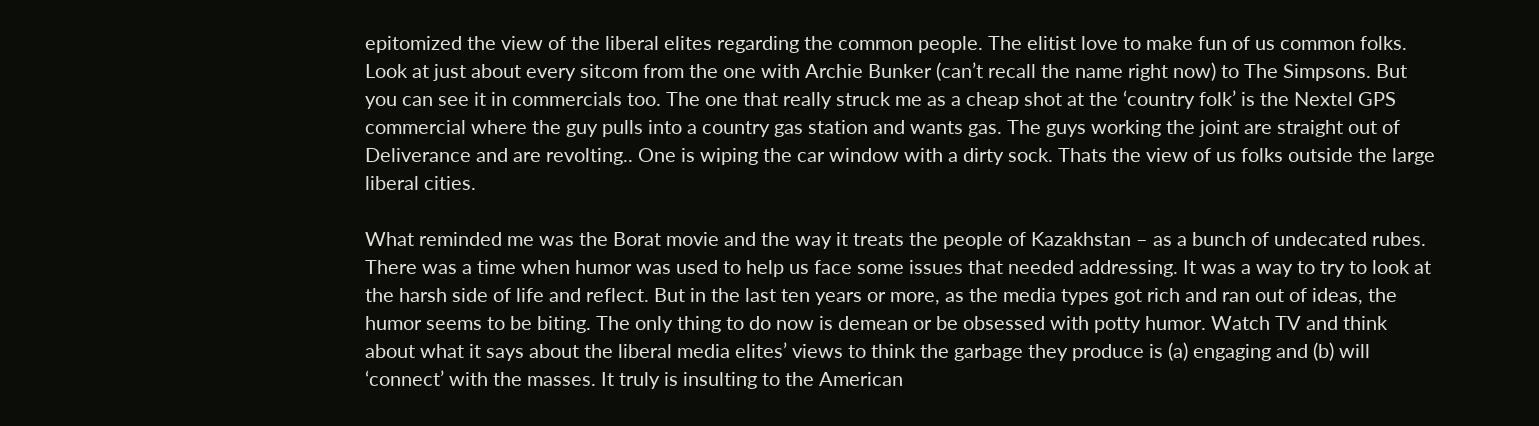epitomized the view of the liberal elites regarding the common people. The elitist love to make fun of us common folks. Look at just about every sitcom from the one with Archie Bunker (can’t recall the name right now) to The Simpsons. But you can see it in commercials too. The one that really struck me as a cheap shot at the ‘country folk’ is the Nextel GPS commercial where the guy pulls into a country gas station and wants gas. The guys working the joint are straight out of Deliverance and are revolting.. One is wiping the car window with a dirty sock. Thats the view of us folks outside the large liberal cities.

What reminded me was the Borat movie and the way it treats the people of Kazakhstan – as a bunch of undecated rubes. There was a time when humor was used to help us face some issues that needed addressing. It was a way to try to look at the harsh side of life and reflect. But in the last ten years or more, as the media types got rich and ran out of ideas, the humor seems to be biting. The only thing to do now is demean or be obsessed with potty humor. Watch TV and think about what it says about the liberal media elites’ views to think the garbage they produce is (a) engaging and (b) will ‘connect’ with the masses. It truly is insulting to the American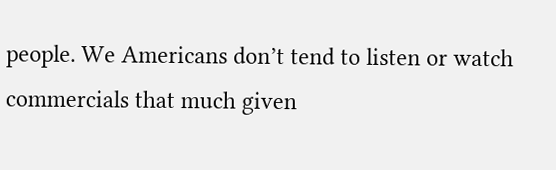people. We Americans don’t tend to listen or watch commercials that much given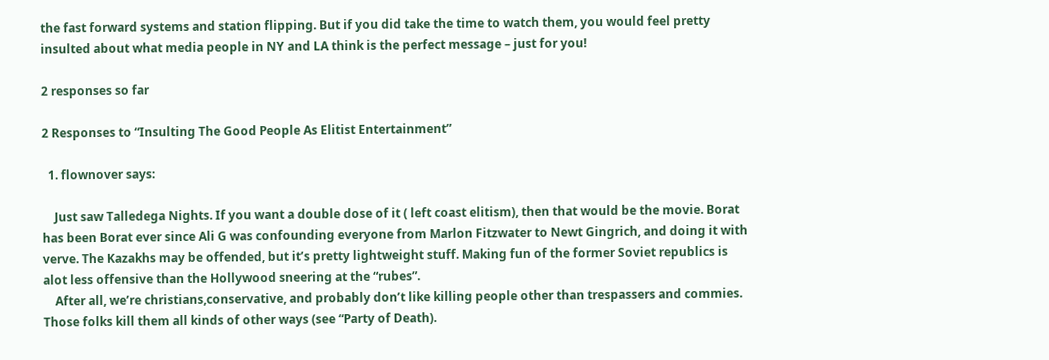the fast forward systems and station flipping. But if you did take the time to watch them, you would feel pretty insulted about what media people in NY and LA think is the perfect message – just for you!

2 responses so far

2 Responses to “Insulting The Good People As Elitist Entertainment”

  1. flownover says:

    Just saw Talledega Nights. If you want a double dose of it ( left coast elitism), then that would be the movie. Borat has been Borat ever since Ali G was confounding everyone from Marlon Fitzwater to Newt Gingrich, and doing it with verve. The Kazakhs may be offended, but it’s pretty lightweight stuff. Making fun of the former Soviet republics is alot less offensive than the Hollywood sneering at the “rubes”.
    After all, we’re christians,conservative, and probably don’t like killing people other than trespassers and commies. Those folks kill them all kinds of other ways (see “Party of Death).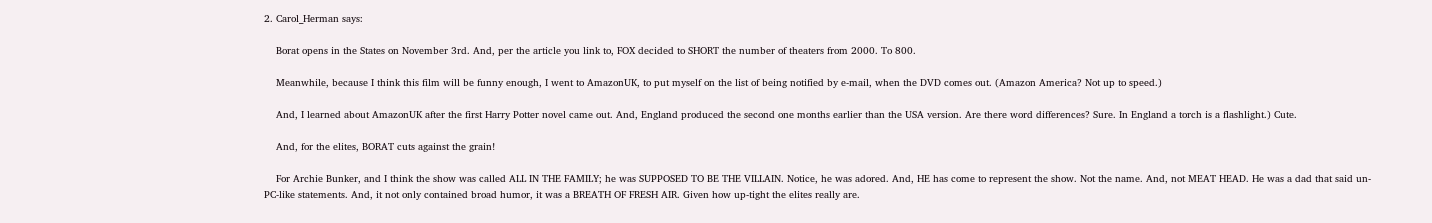2. Carol_Herman says:

    Borat opens in the States on November 3rd. And, per the article you link to, FOX decided to SHORT the number of theaters from 2000. To 800.

    Meanwhile, because I think this film will be funny enough, I went to AmazonUK, to put myself on the list of being notified by e-mail, when the DVD comes out. (Amazon America? Not up to speed.)

    And, I learned about AmazonUK after the first Harry Potter novel came out. And, England produced the second one months earlier than the USA version. Are there word differences? Sure. In England a torch is a flashlight.) Cute.

    And, for the elites, BORAT cuts against the grain!

    For Archie Bunker, and I think the show was called ALL IN THE FAMILY; he was SUPPOSED TO BE THE VILLAIN. Notice, he was adored. And, HE has come to represent the show. Not the name. And, not MEAT HEAD. He was a dad that said un-PC-like statements. And, it not only contained broad humor, it was a BREATH OF FRESH AIR. Given how up-tight the elites really are.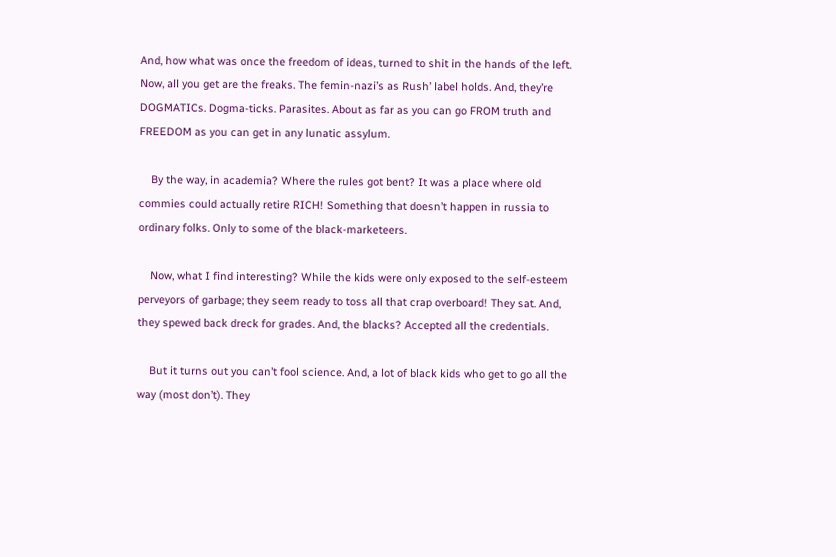And, how what was once the freedom of ideas, turned to shit in the hands of the left. Now, all you get are the freaks. The femin-nazi’s as Rush’ label holds. And, they’re DOGMATICs. Dogma-ticks. Parasites. About as far as you can go FROM truth and FREEDOM as you can get in any lunatic assylum.

    By the way, in academia? Where the rules got bent? It was a place where old commies could actually retire RICH! Something that doesn’t happen in russia to ordinary folks. Only to some of the black-marketeers.

    Now, what I find interesting? While the kids were only exposed to the self-esteem perveyors of garbage; they seem ready to toss all that crap overboard! They sat. And, they spewed back dreck for grades. And, the blacks? Accepted all the credentials.

    But it turns out you can’t fool science. And, a lot of black kids who get to go all the way (most don’t). They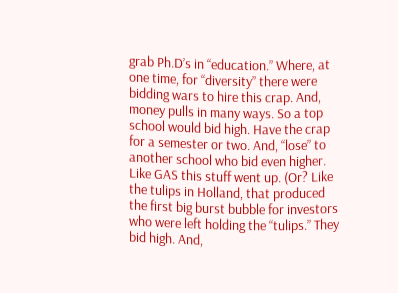grab Ph.D’s in “education.” Where, at one time, for “diversity” there were bidding wars to hire this crap. And, money pulls in many ways. So a top school would bid high. Have the crap for a semester or two. And, “lose” to another school who bid even higher. Like GAS this stuff went up. (Or? Like the tulips in Holland, that produced the first big burst bubble for investors who were left holding the “tulips.” They bid high. And,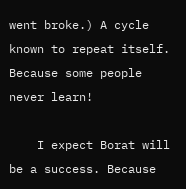went broke.) A cycle known to repeat itself. Because some people never learn!

    I expect Borat will be a success. Because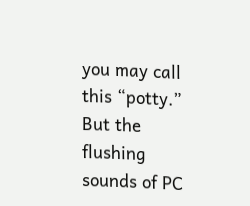you may call this “potty.” But the flushing sounds of PC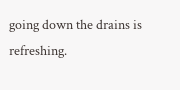going down the drains is refreshing.